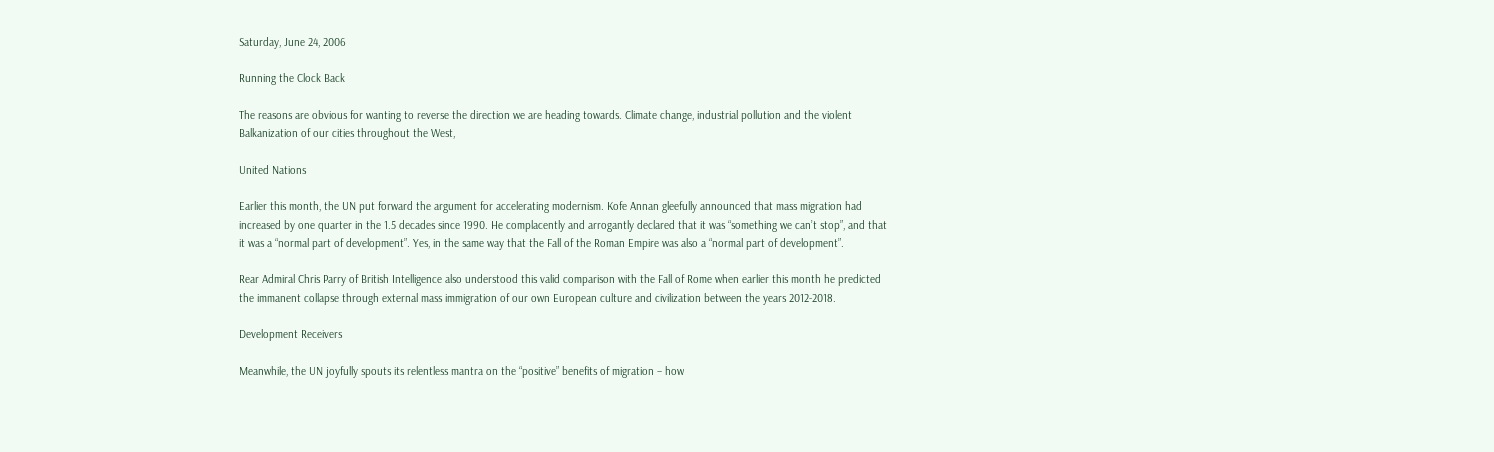Saturday, June 24, 2006

Running the Clock Back

The reasons are obvious for wanting to reverse the direction we are heading towards. Climate change, industrial pollution and the violent Balkanization of our cities throughout the West,

United Nations

Earlier this month, the UN put forward the argument for accelerating modernism. Kofe Annan gleefully announced that mass migration had increased by one quarter in the 1.5 decades since 1990. He complacently and arrogantly declared that it was “something we can’t stop”, and that it was a “normal part of development”. Yes, in the same way that the Fall of the Roman Empire was also a “normal part of development”.

Rear Admiral Chris Parry of British Intelligence also understood this valid comparison with the Fall of Rome when earlier this month he predicted the immanent collapse through external mass immigration of our own European culture and civilization between the years 2012-2018.

Development Receivers

Meanwhile, the UN joyfully spouts its relentless mantra on the “positive” benefits of migration – how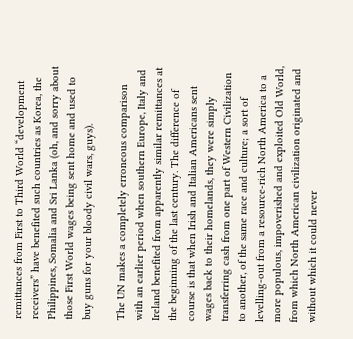remittances from First to Third World “development receivers” have benefited such countries as Korea, the Philippines, Somalia and Sri Lanka (oh, and sorry about those First World wages being sent home and used to buy guns for your bloody civil wars, guys).

The UN makes a completely erroneous comparison with an earlier period when southern Europe, Italy and Ireland benefited from apparently similar remittances at the beginning of the last century. The difference of course is that when Irish and Italian Americans sent wages back to their homelands, they were simply transferring cash from one part of Western Civilization to another, of the same race and culture; a sort of levelling-out from a resource-rich North America to a more populous, impoverished and exploited Old World, from which North American civilization originated and without which it could never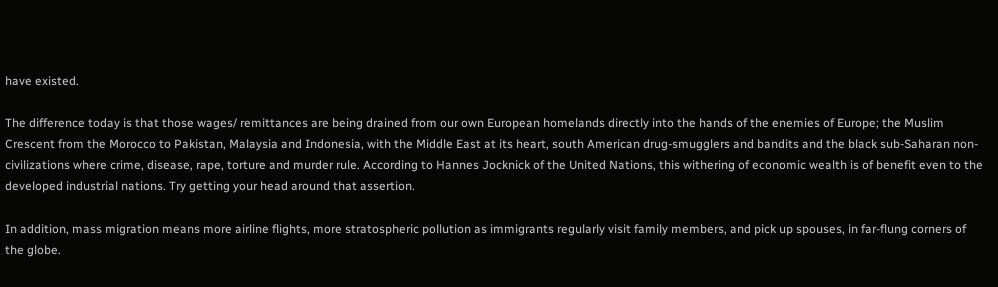have existed.

The difference today is that those wages/ remittances are being drained from our own European homelands directly into the hands of the enemies of Europe; the Muslim Crescent from the Morocco to Pakistan, Malaysia and Indonesia, with the Middle East at its heart, south American drug-smugglers and bandits and the black sub-Saharan non-civilizations where crime, disease, rape, torture and murder rule. According to Hannes Jocknick of the United Nations, this withering of economic wealth is of benefit even to the developed industrial nations. Try getting your head around that assertion.

In addition, mass migration means more airline flights, more stratospheric pollution as immigrants regularly visit family members, and pick up spouses, in far-flung corners of the globe.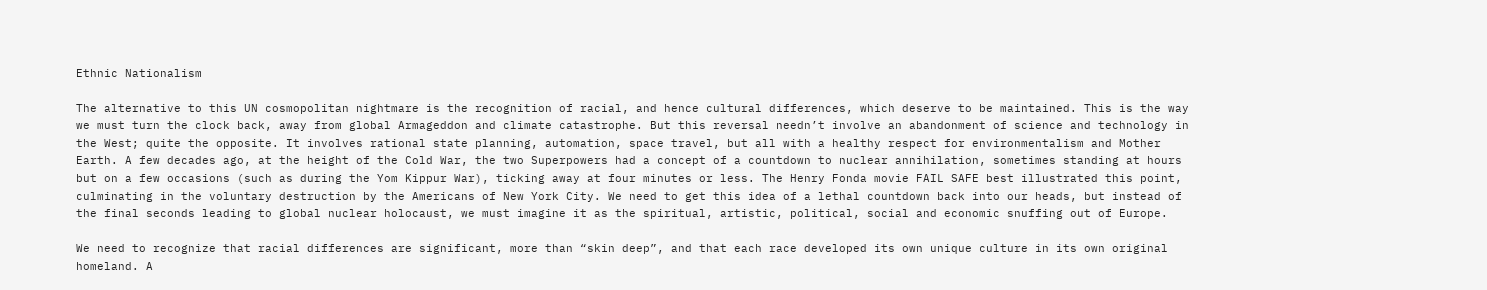Ethnic Nationalism

The alternative to this UN cosmopolitan nightmare is the recognition of racial, and hence cultural differences, which deserve to be maintained. This is the way we must turn the clock back, away from global Armageddon and climate catastrophe. But this reversal needn’t involve an abandonment of science and technology in the West; quite the opposite. It involves rational state planning, automation, space travel, but all with a healthy respect for environmentalism and Mother Earth. A few decades ago, at the height of the Cold War, the two Superpowers had a concept of a countdown to nuclear annihilation, sometimes standing at hours but on a few occasions (such as during the Yom Kippur War), ticking away at four minutes or less. The Henry Fonda movie FAIL SAFE best illustrated this point, culminating in the voluntary destruction by the Americans of New York City. We need to get this idea of a lethal countdown back into our heads, but instead of the final seconds leading to global nuclear holocaust, we must imagine it as the spiritual, artistic, political, social and economic snuffing out of Europe.

We need to recognize that racial differences are significant, more than “skin deep”, and that each race developed its own unique culture in its own original homeland. A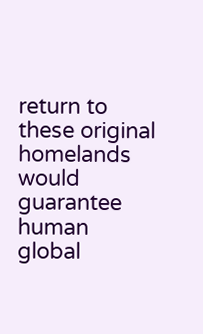return to these original homelands would guarantee human global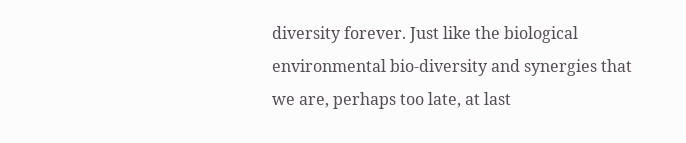diversity forever. Just like the biological environmental bio-diversity and synergies that we are, perhaps too late, at last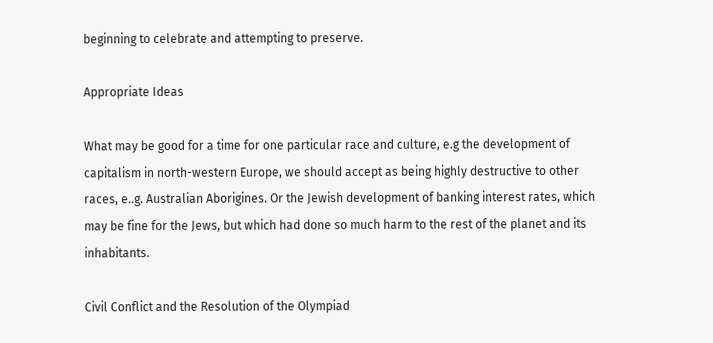beginning to celebrate and attempting to preserve.

Appropriate Ideas

What may be good for a time for one particular race and culture, e.g the development of capitalism in north-western Europe, we should accept as being highly destructive to other races, e..g. Australian Aborigines. Or the Jewish development of banking interest rates, which may be fine for the Jews, but which had done so much harm to the rest of the planet and its inhabitants.

Civil Conflict and the Resolution of the Olympiad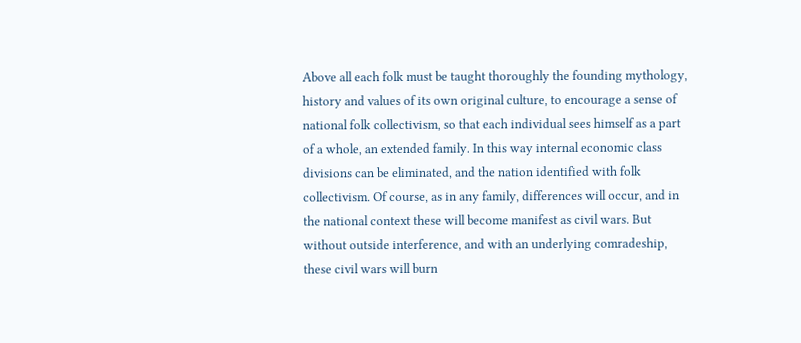Above all each folk must be taught thoroughly the founding mythology, history and values of its own original culture, to encourage a sense of national folk collectivism, so that each individual sees himself as a part of a whole, an extended family. In this way internal economic class divisions can be eliminated, and the nation identified with folk collectivism. Of course, as in any family, differences will occur, and in the national context these will become manifest as civil wars. But without outside interference, and with an underlying comradeship, these civil wars will burn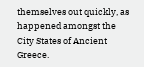themselves out quickly, as happened amongst the City States of Ancient Greece.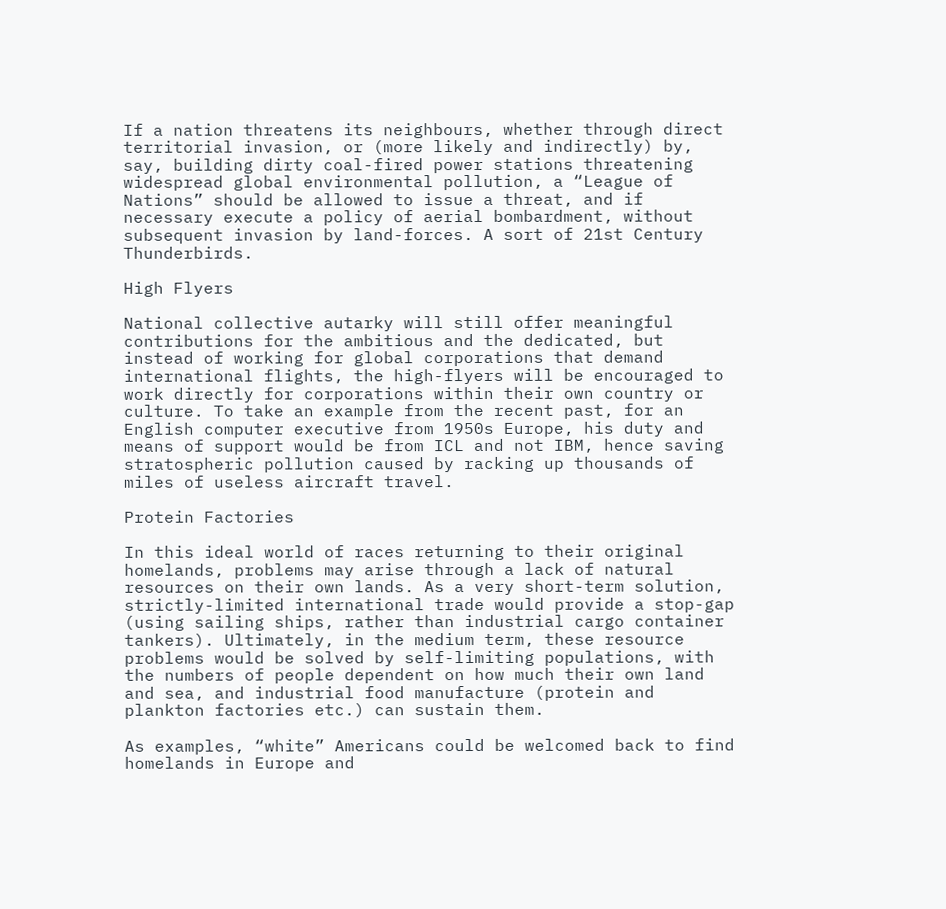If a nation threatens its neighbours, whether through direct territorial invasion, or (more likely and indirectly) by, say, building dirty coal-fired power stations threatening widespread global environmental pollution, a “League of Nations” should be allowed to issue a threat, and if necessary execute a policy of aerial bombardment, without subsequent invasion by land-forces. A sort of 21st Century Thunderbirds.

High Flyers

National collective autarky will still offer meaningful contributions for the ambitious and the dedicated, but instead of working for global corporations that demand international flights, the high-flyers will be encouraged to work directly for corporations within their own country or culture. To take an example from the recent past, for an English computer executive from 1950s Europe, his duty and means of support would be from ICL and not IBM, hence saving stratospheric pollution caused by racking up thousands of miles of useless aircraft travel.

Protein Factories

In this ideal world of races returning to their original homelands, problems may arise through a lack of natural resources on their own lands. As a very short-term solution, strictly-limited international trade would provide a stop-gap (using sailing ships, rather than industrial cargo container tankers). Ultimately, in the medium term, these resource problems would be solved by self-limiting populations, with the numbers of people dependent on how much their own land and sea, and industrial food manufacture (protein and plankton factories etc.) can sustain them.

As examples, “white” Americans could be welcomed back to find homelands in Europe and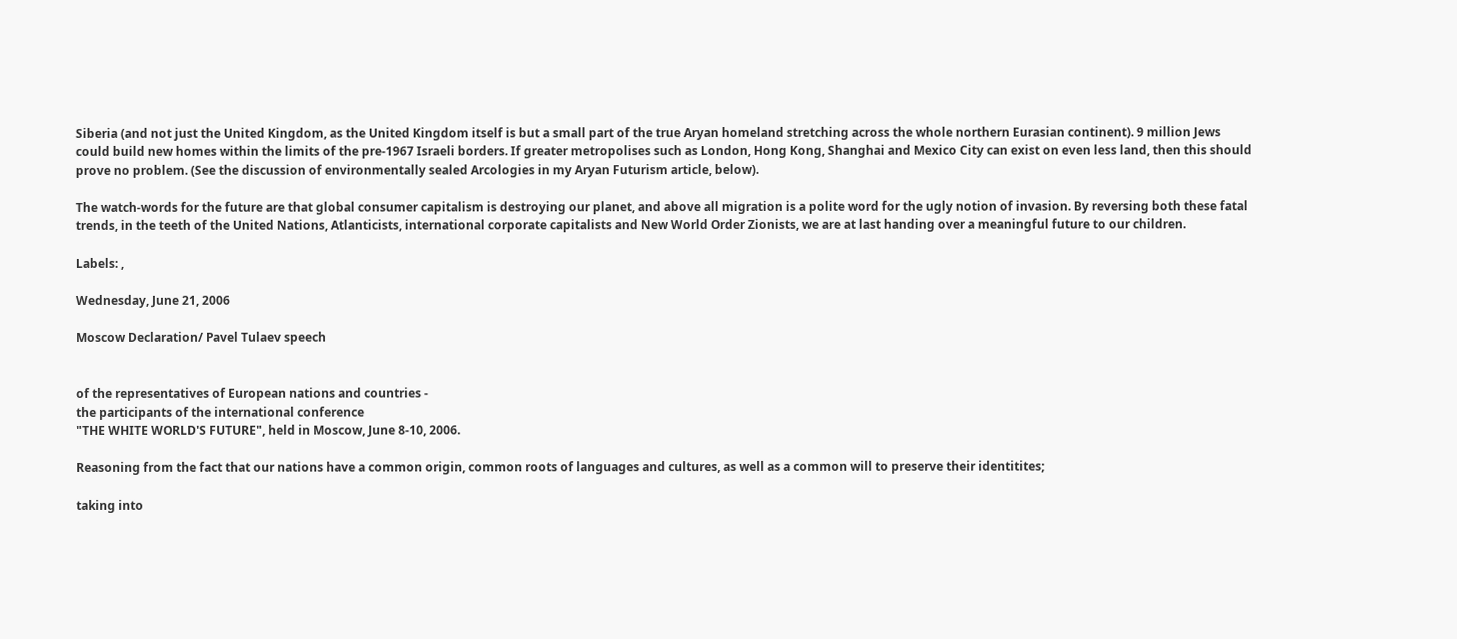Siberia (and not just the United Kingdom, as the United Kingdom itself is but a small part of the true Aryan homeland stretching across the whole northern Eurasian continent). 9 million Jews could build new homes within the limits of the pre-1967 Israeli borders. If greater metropolises such as London, Hong Kong, Shanghai and Mexico City can exist on even less land, then this should prove no problem. (See the discussion of environmentally sealed Arcologies in my Aryan Futurism article, below).

The watch-words for the future are that global consumer capitalism is destroying our planet, and above all migration is a polite word for the ugly notion of invasion. By reversing both these fatal trends, in the teeth of the United Nations, Atlanticists, international corporate capitalists and New World Order Zionists, we are at last handing over a meaningful future to our children.

Labels: ,

Wednesday, June 21, 2006

Moscow Declaration/ Pavel Tulaev speech


of the representatives of European nations and countries -
the participants of the international conference
"THE WHITE WORLD'S FUTURE", held in Moscow, June 8-10, 2006.

Reasoning from the fact that our nations have a common origin, common roots of languages and cultures, as well as a common will to preserve their identitites;

taking into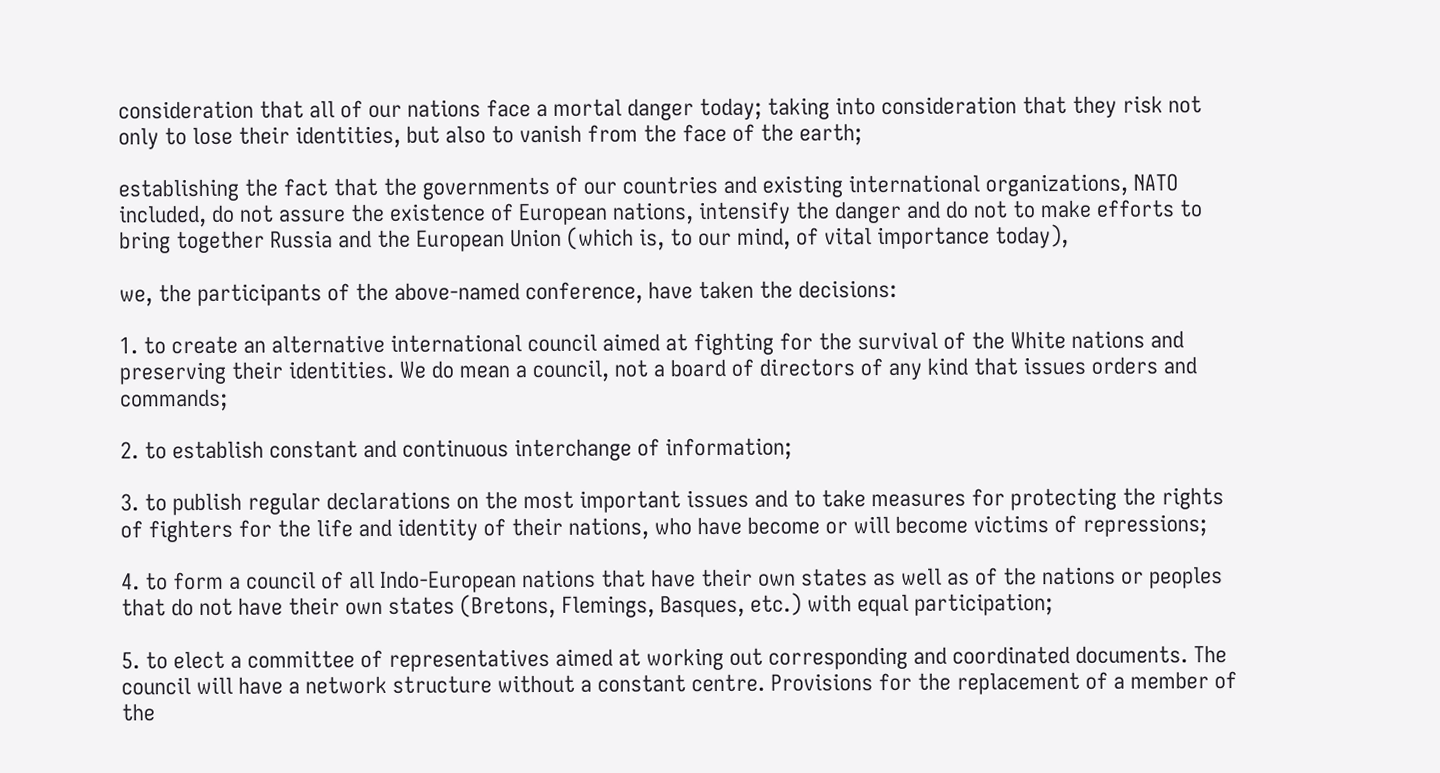consideration that all of our nations face a mortal danger today; taking into consideration that they risk not only to lose their identities, but also to vanish from the face of the earth;

establishing the fact that the governments of our countries and existing international organizations, NATO included, do not assure the existence of European nations, intensify the danger and do not to make efforts to bring together Russia and the European Union (which is, to our mind, of vital importance today),

we, the participants of the above-named conference, have taken the decisions:

1. to create an alternative international council aimed at fighting for the survival of the White nations and preserving their identities. We do mean a council, not a board of directors of any kind that issues orders and commands;

2. to establish constant and continuous interchange of information;

3. to publish regular declarations on the most important issues and to take measures for protecting the rights of fighters for the life and identity of their nations, who have become or will become victims of repressions;

4. to form a council of all Indo-European nations that have their own states as well as of the nations or peoples that do not have their own states (Bretons, Flemings, Basques, etc.) with equal participation;

5. to elect a committee of representatives aimed at working out corresponding and coordinated documents. The council will have a network structure without a constant centre. Provisions for the replacement of a member of the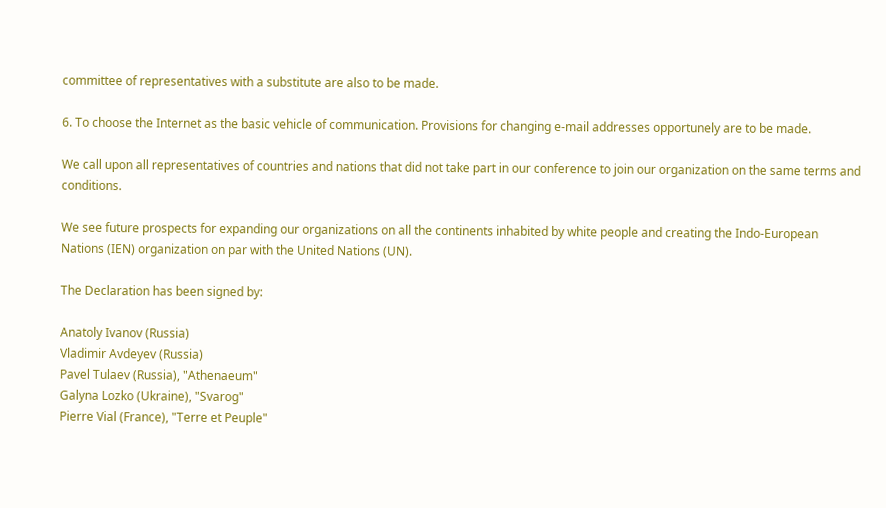committee of representatives with a substitute are also to be made.

6. To choose the Internet as the basic vehicle of communication. Provisions for changing e-mail addresses opportunely are to be made.

We call upon all representatives of countries and nations that did not take part in our conference to join our organization on the same terms and conditions.

We see future prospects for expanding our organizations on all the continents inhabited by white people and creating the Indo-European Nations (IEN) organization on par with the United Nations (UN).

The Declaration has been signed by:

Anatoly Ivanov (Russia)
Vladimir Avdeyev (Russia)
Pavel Tulaev (Russia), "Athenaeum"
Galyna Lozko (Ukraine), "Svarog"
Pierre Vial (France), "Terre et Peuple"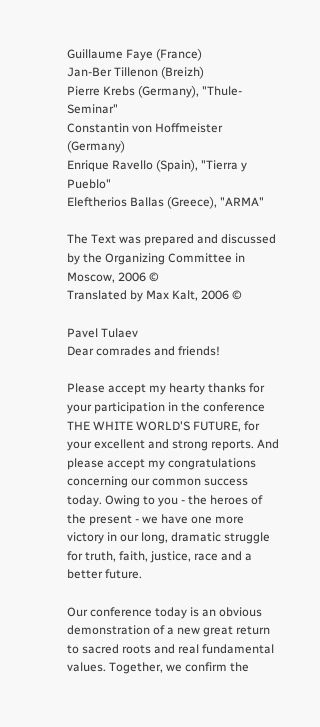Guillaume Faye (France)
Jan-Ber Tillenon (Breizh)
Pierre Krebs (Germany), "Thule-Seminar"
Constantin von Hoffmeister (Germany)
Enrique Ravello (Spain), "Tierra y Pueblo"
Eleftherios Ballas (Greece), "ARMA"

The Text was prepared and discussed by the Organizing Committee in Moscow, 2006 ©
Translated by Max Kalt, 2006 ©

Pavel Tulaev
Dear comrades and friends!

Please accept my hearty thanks for your participation in the conference THE WHITE WORLD'S FUTURE, for your excellent and strong reports. And please accept my congratulations concerning our common success today. Owing to you - the heroes of the present - we have one more victory in our long, dramatic struggle for truth, faith, justice, race and a better future.

Our conference today is an obvious demonstration of a new great return to sacred roots and real fundamental values. Together, we confirm the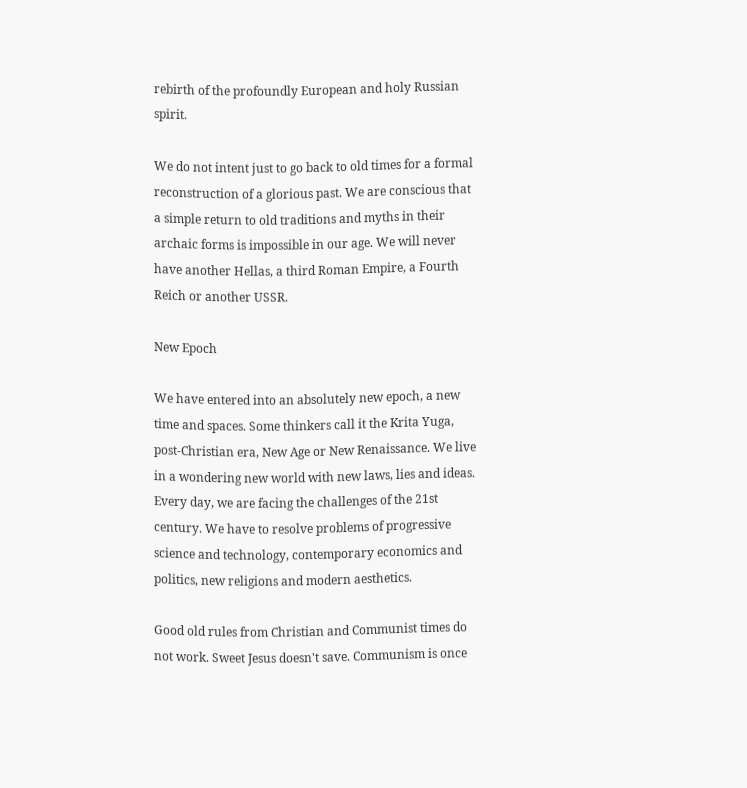rebirth of the profoundly European and holy Russian spirit.

We do not intent just to go back to old times for a formal reconstruction of a glorious past. We are conscious that a simple return to old traditions and myths in their archaic forms is impossible in our age. We will never have another Hellas, a third Roman Empire, a Fourth Reich or another USSR.

New Epoch

We have entered into an absolutely new epoch, a new time and spaces. Some thinkers call it the Krita Yuga, post-Christian era, New Age or New Renaissance. We live in a wondering new world with new laws, lies and ideas. Every day, we are facing the challenges of the 21st century. We have to resolve problems of progressive science and technology, contemporary economics and politics, new religions and modern aesthetics.

Good old rules from Christian and Communist times do not work. Sweet Jesus doesn't save. Communism is once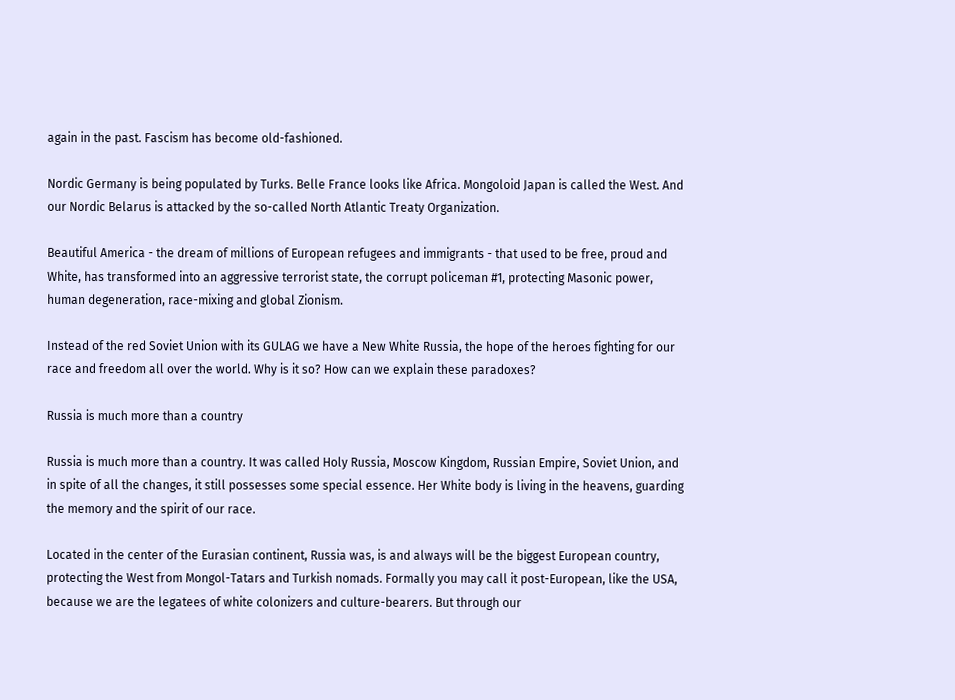again in the past. Fascism has become old-fashioned.

Nordic Germany is being populated by Turks. Belle France looks like Africa. Mongoloid Japan is called the West. And our Nordic Belarus is attacked by the so-called North Atlantic Treaty Organization.

Beautiful America - the dream of millions of European refugees and immigrants - that used to be free, proud and White, has transformed into an aggressive terrorist state, the corrupt policeman #1, protecting Masonic power, human degeneration, race-mixing and global Zionism.

Instead of the red Soviet Union with its GULAG we have a New White Russia, the hope of the heroes fighting for our race and freedom all over the world. Why is it so? How can we explain these paradoxes?

Russia is much more than a country

Russia is much more than a country. It was called Holy Russia, Moscow Kingdom, Russian Empire, Soviet Union, and in spite of all the changes, it still possesses some special essence. Her White body is living in the heavens, guarding the memory and the spirit of our race.

Located in the center of the Eurasian continent, Russia was, is and always will be the biggest European country, protecting the West from Mongol-Tatars and Turkish nomads. Formally you may call it post-European, like the USA, because we are the legatees of white colonizers and culture-bearers. But through our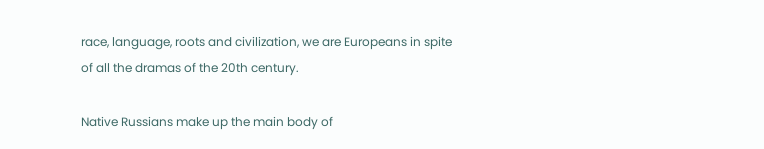race, language, roots and civilization, we are Europeans in spite of all the dramas of the 20th century.

Native Russians make up the main body of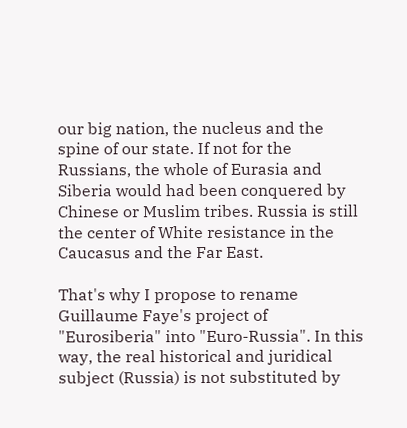our big nation, the nucleus and the spine of our state. If not for the Russians, the whole of Eurasia and Siberia would had been conquered by Chinese or Muslim tribes. Russia is still the center of White resistance in the Caucasus and the Far East.

That's why I propose to rename Guillaume Faye's project of "Eurosiberia" into "Euro-Russia". In this way, the real historical and juridical subject (Russia) is not substituted by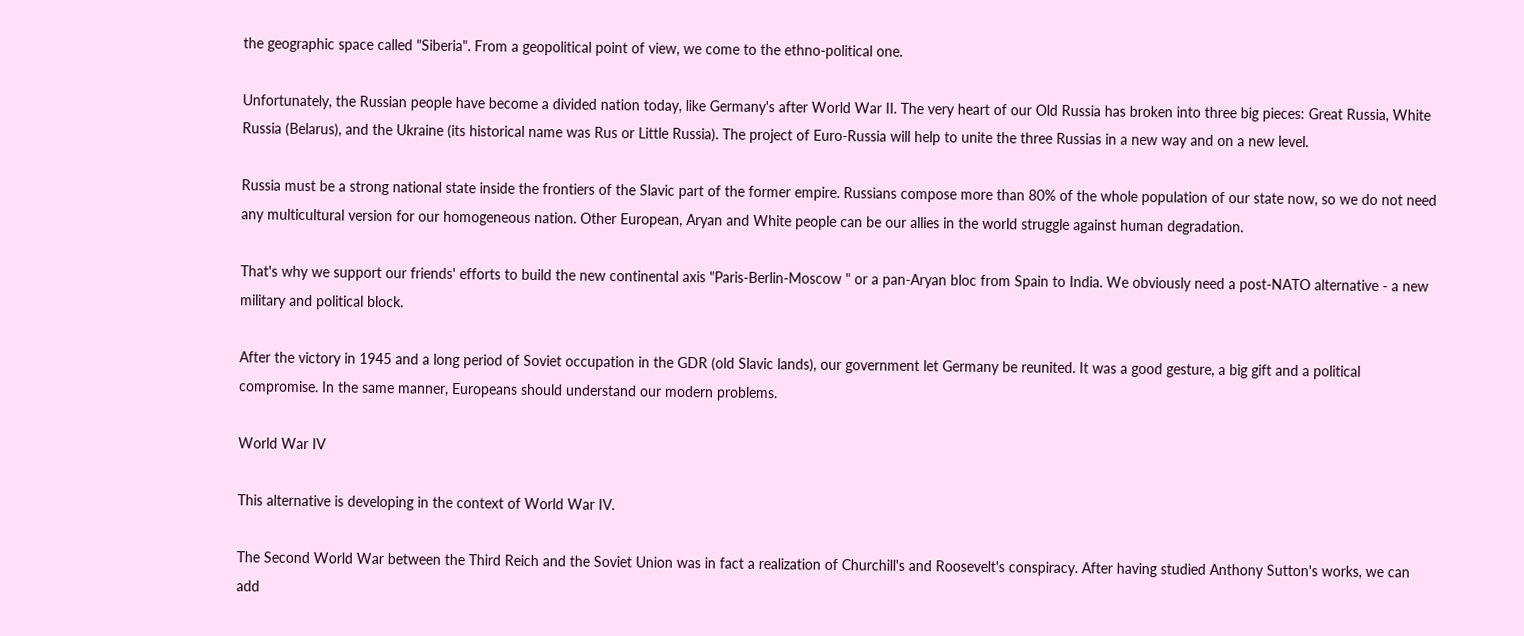the geographic space called "Siberia". From a geopolitical point of view, we come to the ethno-political one.

Unfortunately, the Russian people have become a divided nation today, like Germany's after World War II. The very heart of our Old Russia has broken into three big pieces: Great Russia, White Russia (Belarus), and the Ukraine (its historical name was Rus or Little Russia). The project of Euro-Russia will help to unite the three Russias in a new way and on a new level.

Russia must be a strong national state inside the frontiers of the Slavic part of the former empire. Russians compose more than 80% of the whole population of our state now, so we do not need any multicultural version for our homogeneous nation. Other European, Aryan and White people can be our allies in the world struggle against human degradation.

That's why we support our friends' efforts to build the new continental axis "Paris-Berlin-Moscow " or a pan-Aryan bloc from Spain to India. We obviously need a post-NATO alternative - a new military and political block.

After the victory in 1945 and a long period of Soviet occupation in the GDR (old Slavic lands), our government let Germany be reunited. It was a good gesture, a big gift and a political compromise. In the same manner, Europeans should understand our modern problems.

World War IV

This alternative is developing in the context of World War IV.

The Second World War between the Third Reich and the Soviet Union was in fact a realization of Churchill's and Roosevelt's conspiracy. After having studied Anthony Sutton's works, we can add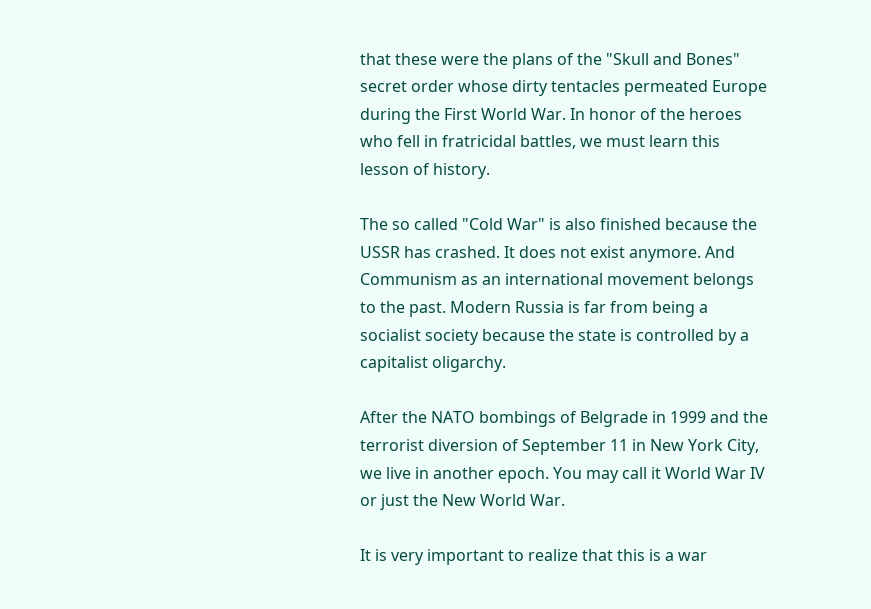that these were the plans of the "Skull and Bones" secret order whose dirty tentacles permeated Europe during the First World War. In honor of the heroes who fell in fratricidal battles, we must learn this lesson of history.

The so called "Cold War" is also finished because the USSR has crashed. It does not exist anymore. And Communism as an international movement belongs to the past. Modern Russia is far from being a socialist society because the state is controlled by a capitalist oligarchy.

After the NATO bombings of Belgrade in 1999 and the terrorist diversion of September 11 in New York City, we live in another epoch. You may call it World War IV or just the New World War.

It is very important to realize that this is a war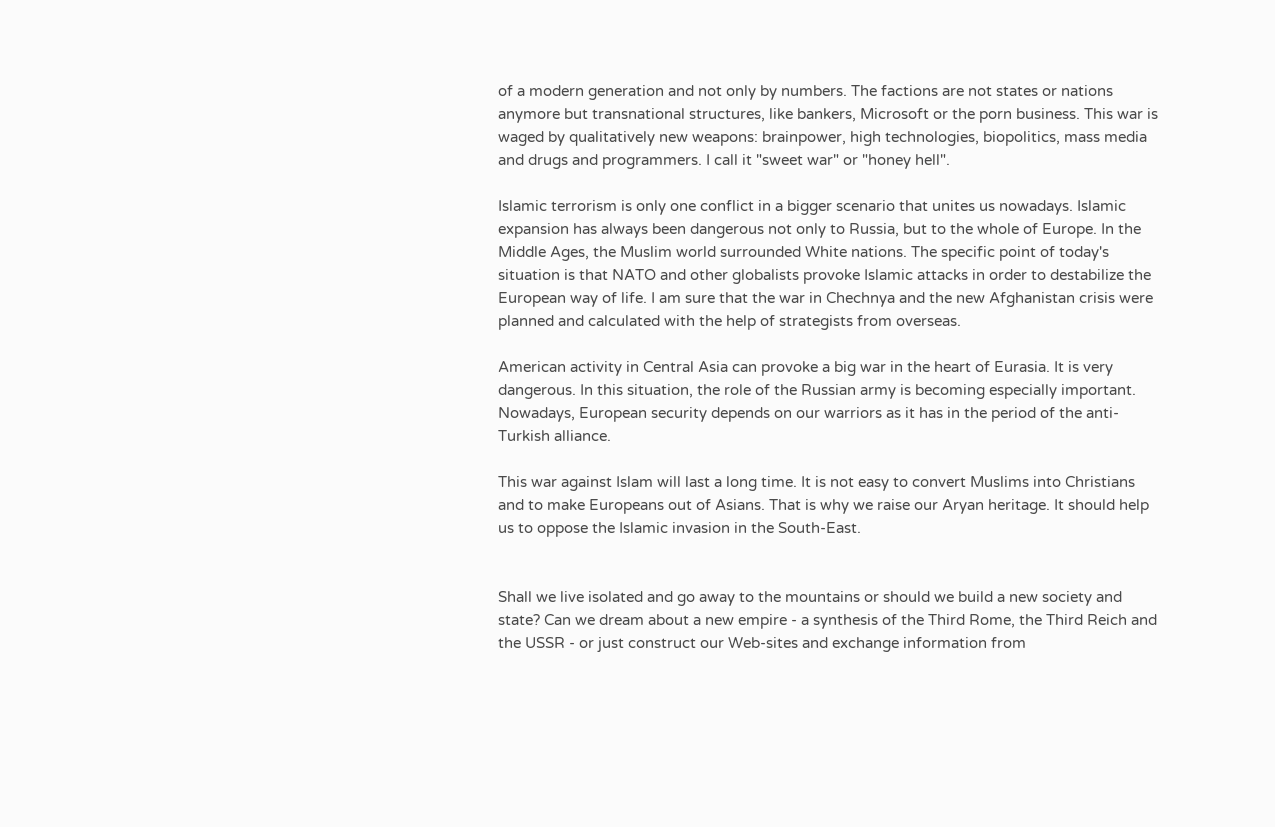of a modern generation and not only by numbers. The factions are not states or nations anymore but transnational structures, like bankers, Microsoft or the porn business. This war is waged by qualitatively new weapons: brainpower, high technologies, biopolitics, mass media and drugs and programmers. I call it "sweet war" or "honey hell".

Islamic terrorism is only one conflict in a bigger scenario that unites us nowadays. Islamic expansion has always been dangerous not only to Russia, but to the whole of Europe. In the Middle Ages, the Muslim world surrounded White nations. The specific point of today's situation is that NATO and other globalists provoke Islamic attacks in order to destabilize the European way of life. I am sure that the war in Chechnya and the new Afghanistan crisis were planned and calculated with the help of strategists from overseas.

American activity in Central Asia can provoke a big war in the heart of Eurasia. It is very dangerous. In this situation, the role of the Russian army is becoming especially important. Nowadays, European security depends on our warriors as it has in the period of the anti-Turkish alliance.

This war against Islam will last a long time. It is not easy to convert Muslims into Christians and to make Europeans out of Asians. That is why we raise our Aryan heritage. It should help us to oppose the Islamic invasion in the South-East.


Shall we live isolated and go away to the mountains or should we build a new society and state? Can we dream about a new empire - a synthesis of the Third Rome, the Third Reich and the USSR - or just construct our Web-sites and exchange information from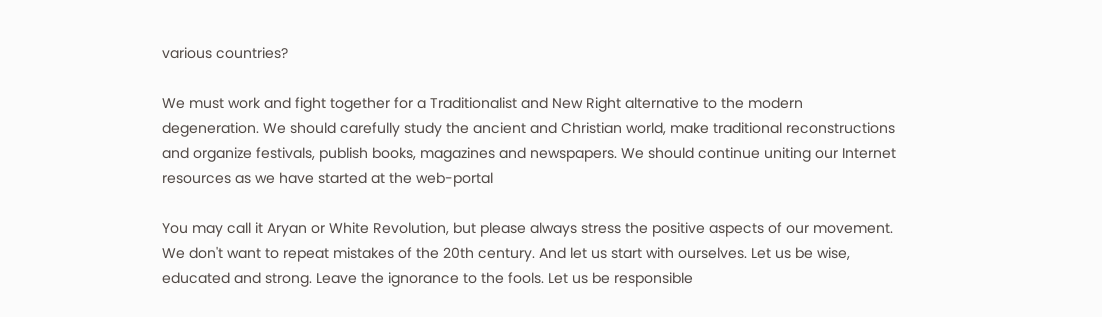various countries?

We must work and fight together for a Traditionalist and New Right alternative to the modern degeneration. We should carefully study the ancient and Christian world, make traditional reconstructions and organize festivals, publish books, magazines and newspapers. We should continue uniting our Internet resources as we have started at the web-portal

You may call it Aryan or White Revolution, but please always stress the positive aspects of our movement. We don't want to repeat mistakes of the 20th century. And let us start with ourselves. Let us be wise, educated and strong. Leave the ignorance to the fools. Let us be responsible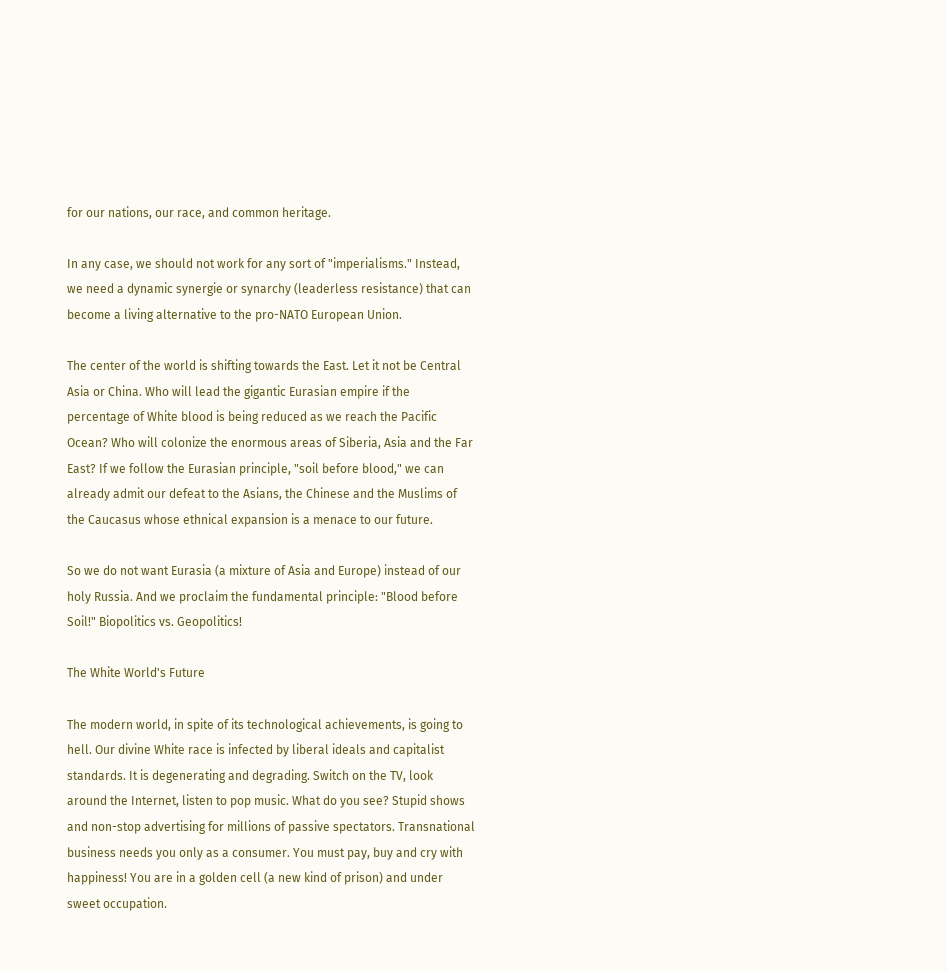for our nations, our race, and common heritage.

In any case, we should not work for any sort of "imperialisms." Instead, we need a dynamic synergie or synarchy (leaderless resistance) that can become a living alternative to the pro-NATO European Union.

The center of the world is shifting towards the East. Let it not be Central Asia or China. Who will lead the gigantic Eurasian empire if the percentage of White blood is being reduced as we reach the Pacific Ocean? Who will colonize the enormous areas of Siberia, Asia and the Far East? If we follow the Eurasian principle, "soil before blood," we can already admit our defeat to the Asians, the Chinese and the Muslims of the Caucasus whose ethnical expansion is a menace to our future.

So we do not want Eurasia (a mixture of Asia and Europe) instead of our holy Russia. And we proclaim the fundamental principle: "Blood before Soil!" Biopolitics vs. Geopolitics!

The White World's Future

The modern world, in spite of its technological achievements, is going to hell. Our divine White race is infected by liberal ideals and capitalist standards. It is degenerating and degrading. Switch on the TV, look around the Internet, listen to pop music. What do you see? Stupid shows and non-stop advertising for millions of passive spectators. Transnational business needs you only as a consumer. You must pay, buy and cry with happiness! You are in a golden cell (a new kind of prison) and under sweet occupation.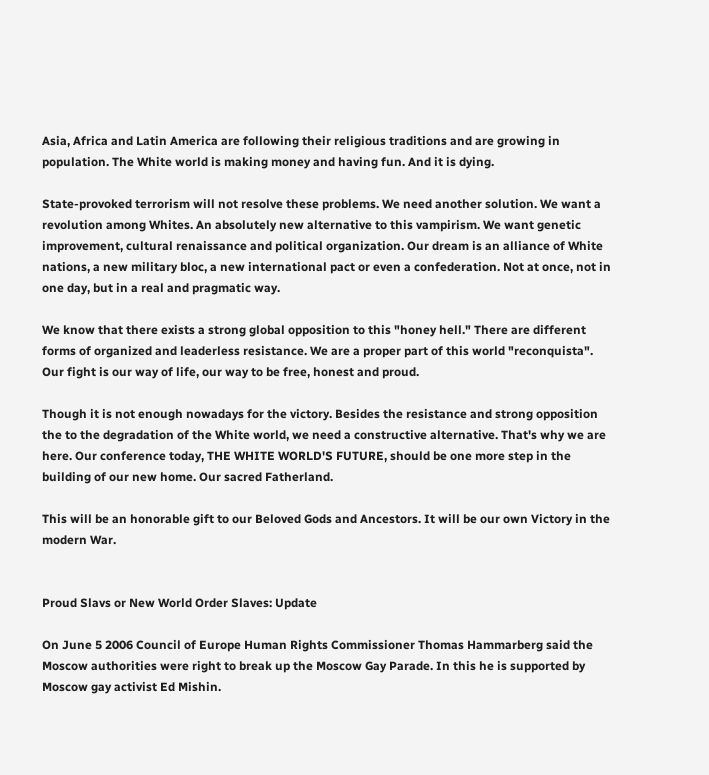Asia, Africa and Latin America are following their religious traditions and are growing in population. The White world is making money and having fun. And it is dying.

State-provoked terrorism will not resolve these problems. We need another solution. We want a revolution among Whites. An absolutely new alternative to this vampirism. We want genetic improvement, cultural renaissance and political organization. Our dream is an alliance of White nations, a new military bloc, a new international pact or even a confederation. Not at once, not in one day, but in a real and pragmatic way.

We know that there exists a strong global opposition to this "honey hell." There are different forms of organized and leaderless resistance. We are a proper part of this world "reconquista". Our fight is our way of life, our way to be free, honest and proud.

Though it is not enough nowadays for the victory. Besides the resistance and strong opposition the to the degradation of the White world, we need a constructive alternative. That's why we are here. Our conference today, THE WHITE WORLD'S FUTURE, should be one more step in the building of our new home. Our sacred Fatherland.

This will be an honorable gift to our Beloved Gods and Ancestors. It will be our own Victory in the modern War.


Proud Slavs or New World Order Slaves: Update

On June 5 2006 Council of Europe Human Rights Commissioner Thomas Hammarberg said the Moscow authorities were right to break up the Moscow Gay Parade. In this he is supported by Moscow gay activist Ed Mishin.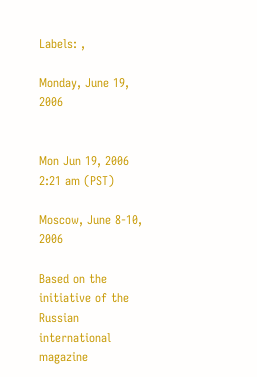Labels: ,

Monday, June 19, 2006


Mon Jun 19, 2006 2:21 am (PST)

Moscow, June 8-10, 2006

Based on the initiative of the Russian international magazine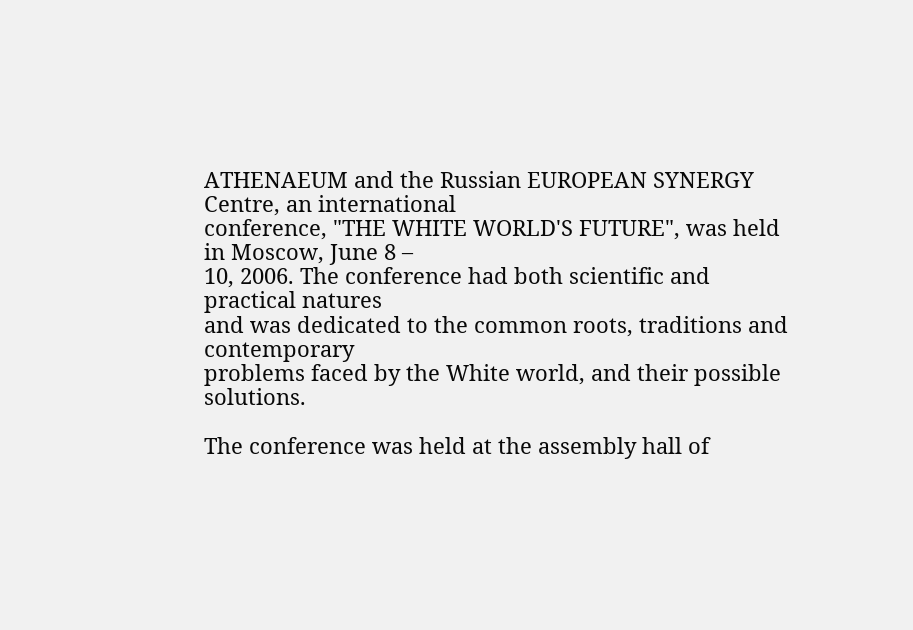ATHENAEUM and the Russian EUROPEAN SYNERGY Centre, an international
conference, "THE WHITE WORLD'S FUTURE", was held in Moscow, June 8 –
10, 2006. The conference had both scientific and practical natures
and was dedicated to the common roots, traditions and contemporary
problems faced by the White world, and their possible solutions.

The conference was held at the assembly hall of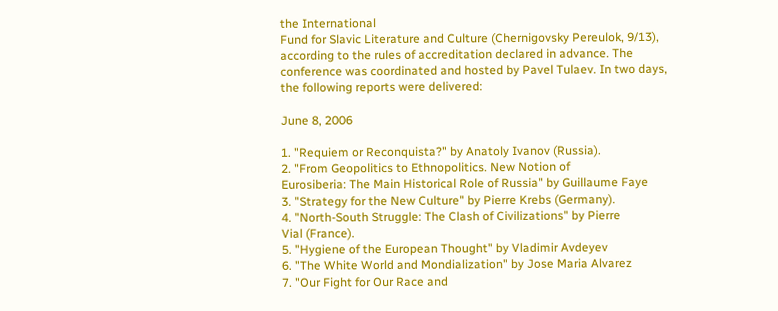the International
Fund for Slavic Literature and Culture (Chernigovsky Pereulok, 9/13),
according to the rules of accreditation declared in advance. The
conference was coordinated and hosted by Pavel Tulaev. In two days,
the following reports were delivered:

June 8, 2006

1. "Requiem or Reconquista?" by Anatoly Ivanov (Russia).
2. "From Geopolitics to Ethnopolitics. New Notion of
Eurosiberia: The Main Historical Role of Russia" by Guillaume Faye
3. "Strategy for the New Culture" by Pierre Krebs (Germany).
4. "North-South Struggle: The Clash of Civilizations" by Pierre
Vial (France).
5. "Hygiene of the European Thought" by Vladimir Avdeyev
6. "The White World and Mondialization" by Jose Maria Alvarez
7. "Our Fight for Our Race and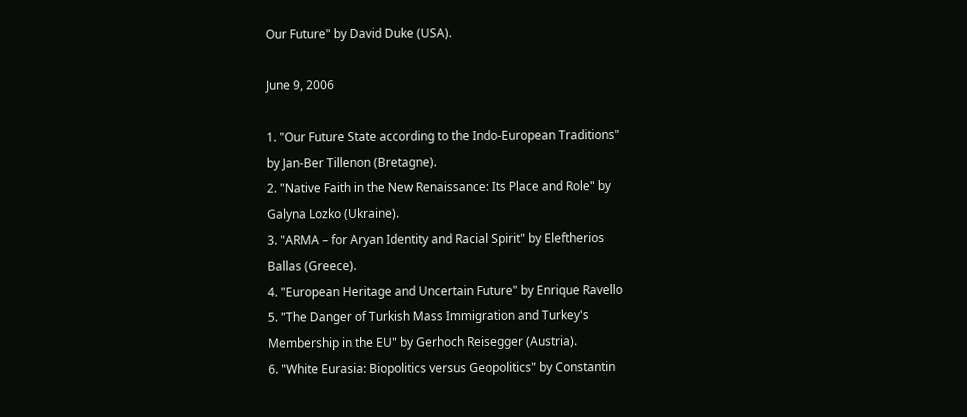Our Future" by David Duke (USA).

June 9, 2006

1. "Our Future State according to the Indo-European Traditions"
by Jan-Ber Tillenon (Bretagne).
2. "Native Faith in the New Renaissance: Its Place and Role" by
Galyna Lozko (Ukraine).
3. "ARMA – for Aryan Identity and Racial Spirit" by Eleftherios
Ballas (Greece).
4. "European Heritage and Uncertain Future" by Enrique Ravello
5. "The Danger of Turkish Mass Immigration and Turkey's
Membership in the EU" by Gerhoch Reisegger (Austria).
6. "White Eurasia: Biopolitics versus Geopolitics" by Constantin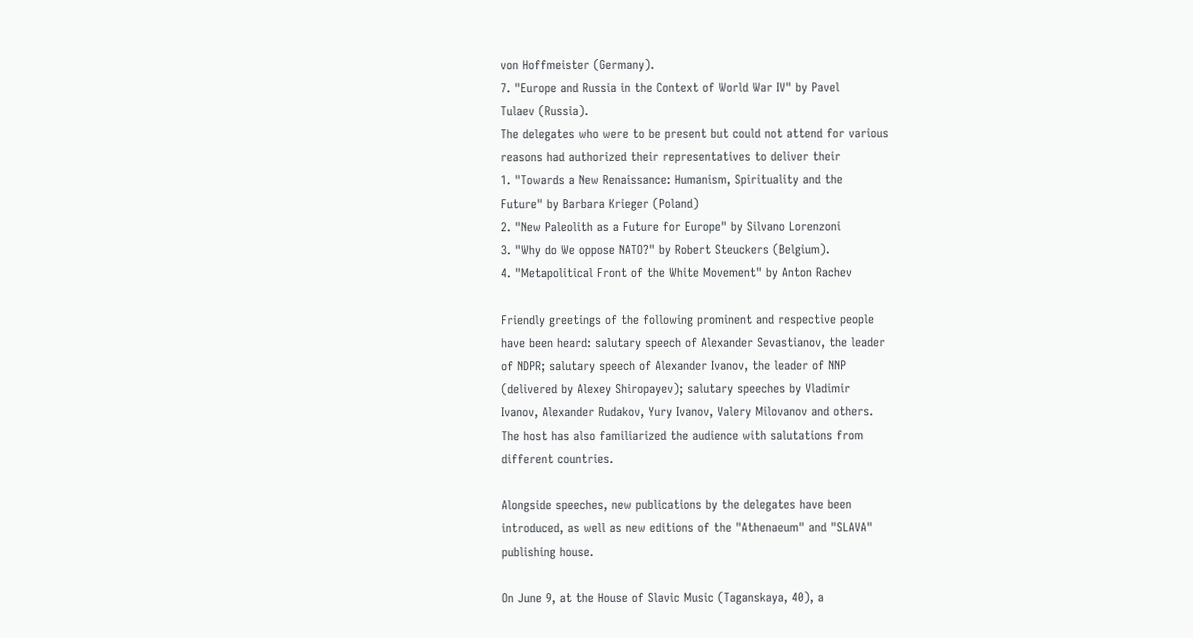von Hoffmeister (Germany).
7. "Europe and Russia in the Context of World War IV" by Pavel
Tulaev (Russia).
The delegates who were to be present but could not attend for various
reasons had authorized their representatives to deliver their
1. "Towards a New Renaissance: Humanism, Spirituality and the
Future" by Barbara Krieger (Poland)
2. "New Paleolith as a Future for Europe" by Silvano Lorenzoni
3. "Why do We oppose NATO?" by Robert Steuckers (Belgium).
4. "Metapolitical Front of the White Movement" by Anton Rachev

Friendly greetings of the following prominent and respective people
have been heard: salutary speech of Alexander Sevastianov, the leader
of NDPR; salutary speech of Alexander Ivanov, the leader of NNP
(delivered by Alexey Shiropayev); salutary speeches by Vladimir
Ivanov, Alexander Rudakov, Yury Ivanov, Valery Milovanov and others.
The host has also familiarized the audience with salutations from
different countries.

Alongside speeches, new publications by the delegates have been
introduced, as well as new editions of the "Athenaeum" and "SLAVA"
publishing house.

On June 9, at the House of Slavic Music (Taganskaya, 40), a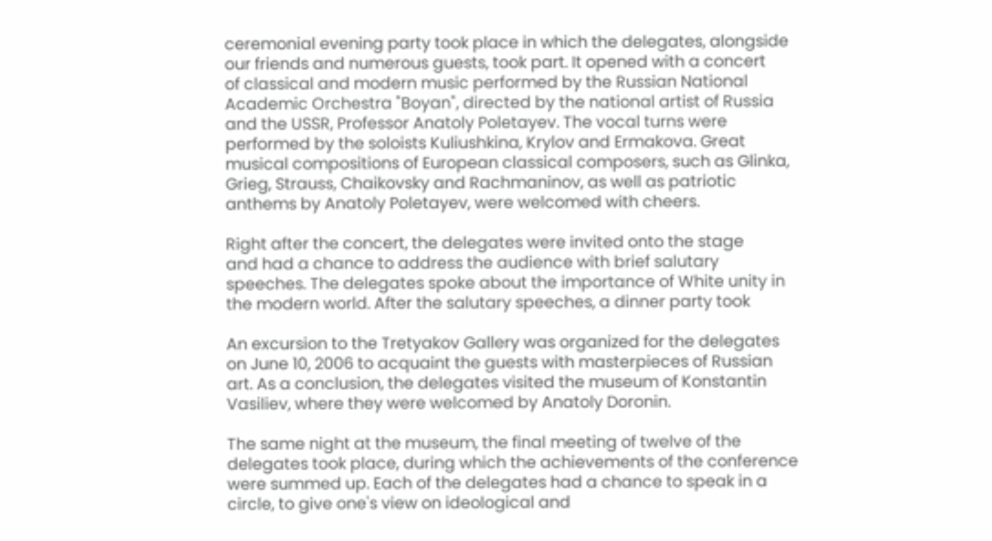ceremonial evening party took place in which the delegates, alongside
our friends and numerous guests, took part. It opened with a concert
of classical and modern music performed by the Russian National
Academic Orchestra "Boyan", directed by the national artist of Russia
and the USSR, Professor Anatoly Poletayev. The vocal turns were
performed by the soloists Kuliushkina, Krylov and Ermakova. Great
musical compositions of European classical composers, such as Glinka,
Grieg, Strauss, Chaikovsky and Rachmaninov, as well as patriotic
anthems by Anatoly Poletayev, were welcomed with cheers.

Right after the concert, the delegates were invited onto the stage
and had a chance to address the audience with brief salutary
speeches. The delegates spoke about the importance of White unity in
the modern world. After the salutary speeches, a dinner party took

An excursion to the Tretyakov Gallery was organized for the delegates
on June 10, 2006 to acquaint the guests with masterpieces of Russian
art. As a conclusion, the delegates visited the museum of Konstantin
Vasiliev, where they were welcomed by Anatoly Doronin.

The same night at the museum, the final meeting of twelve of the
delegates took place, during which the achievements of the conference
were summed up. Each of the delegates had a chance to speak in a
circle, to give one's view on ideological and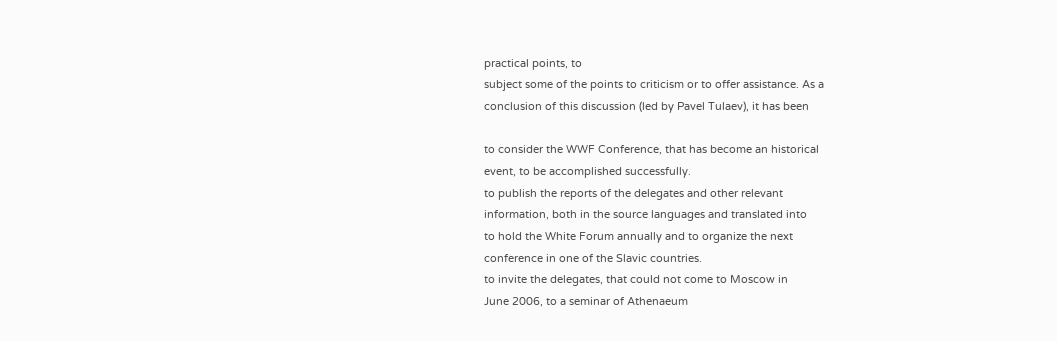practical points, to
subject some of the points to criticism or to offer assistance. As a
conclusion of this discussion (led by Pavel Tulaev), it has been

to consider the WWF Conference, that has become an historical
event, to be accomplished successfully.
to publish the reports of the delegates and other relevant
information, both in the source languages and translated into
to hold the White Forum annually and to organize the next
conference in one of the Slavic countries.
to invite the delegates, that could not come to Moscow in
June 2006, to a seminar of Athenaeum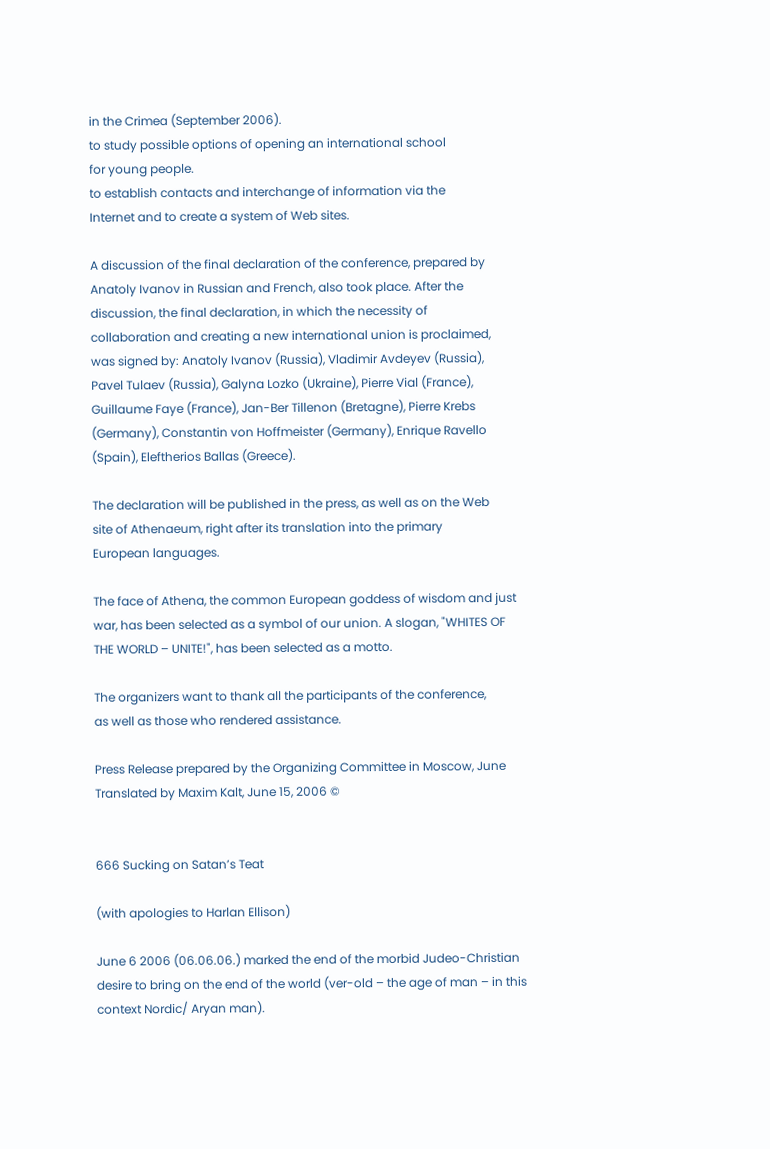in the Crimea (September 2006).
to study possible options of opening an international school
for young people.
to establish contacts and interchange of information via the
Internet and to create a system of Web sites.

A discussion of the final declaration of the conference, prepared by
Anatoly Ivanov in Russian and French, also took place. After the
discussion, the final declaration, in which the necessity of
collaboration and creating a new international union is proclaimed,
was signed by: Anatoly Ivanov (Russia), Vladimir Avdeyev (Russia),
Pavel Tulaev (Russia), Galyna Lozko (Ukraine), Pierre Vial (France),
Guillaume Faye (France), Jan-Ber Tillenon (Bretagne), Pierre Krebs
(Germany), Constantin von Hoffmeister (Germany), Enrique Ravello
(Spain), Eleftherios Ballas (Greece).

The declaration will be published in the press, as well as on the Web
site of Athenaeum, right after its translation into the primary
European languages.

The face of Athena, the common European goddess of wisdom and just
war, has been selected as a symbol of our union. A slogan, "WHITES OF
THE WORLD – UNITE!", has been selected as a motto.

The organizers want to thank all the participants of the conference,
as well as those who rendered assistance.

Press Release prepared by the Organizing Committee in Moscow, June
Translated by Maxim Kalt, June 15, 2006 ©


666 Sucking on Satan’s Teat

(with apologies to Harlan Ellison)

June 6 2006 (06.06.06.) marked the end of the morbid Judeo-Christian desire to bring on the end of the world (ver-old – the age of man – in this context Nordic/ Aryan man).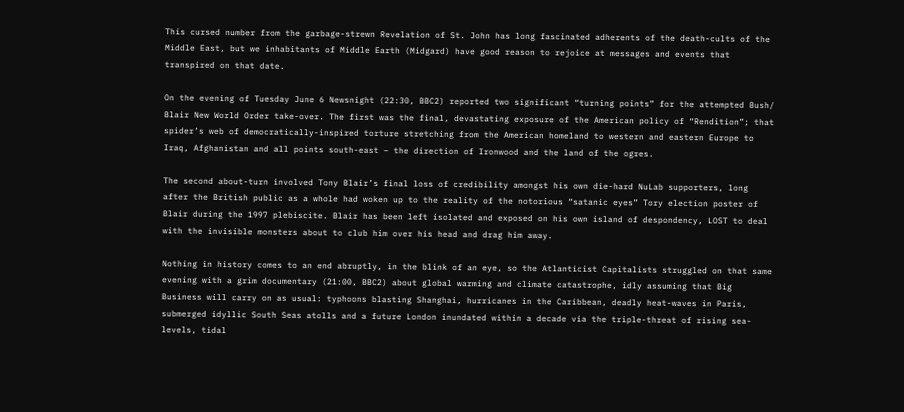This cursed number from the garbage-strewn Revelation of St. John has long fascinated adherents of the death-cults of the Middle East, but we inhabitants of Middle Earth (Midgard) have good reason to rejoice at messages and events that transpired on that date.

On the evening of Tuesday June 6 Newsnight (22:30, BBC2) reported two significant “turning points” for the attempted Bush/ Blair New World Order take-over. The first was the final, devastating exposure of the American policy of “Rendition”; that spider’s web of democratically-inspired torture stretching from the American homeland to western and eastern Europe to Iraq, Afghanistan and all points south-east – the direction of Ironwood and the land of the ogres.

The second about-turn involved Tony Blair’s final loss of credibility amongst his own die-hard NuLab supporters, long after the British public as a whole had woken up to the reality of the notorious “satanic eyes” Tory election poster of Blair during the 1997 plebiscite. Blair has been left isolated and exposed on his own island of despondency, LOST to deal with the invisible monsters about to club him over his head and drag him away.

Nothing in history comes to an end abruptly, in the blink of an eye, so the Atlanticist Capitalists struggled on that same evening with a grim documentary (21:00, BBC2) about global warming and climate catastrophe, idly assuming that Big Business will carry on as usual: typhoons blasting Shanghai, hurricanes in the Caribbean, deadly heat-waves in Paris, submerged idyllic South Seas atolls and a future London inundated within a decade via the triple-threat of rising sea-levels, tidal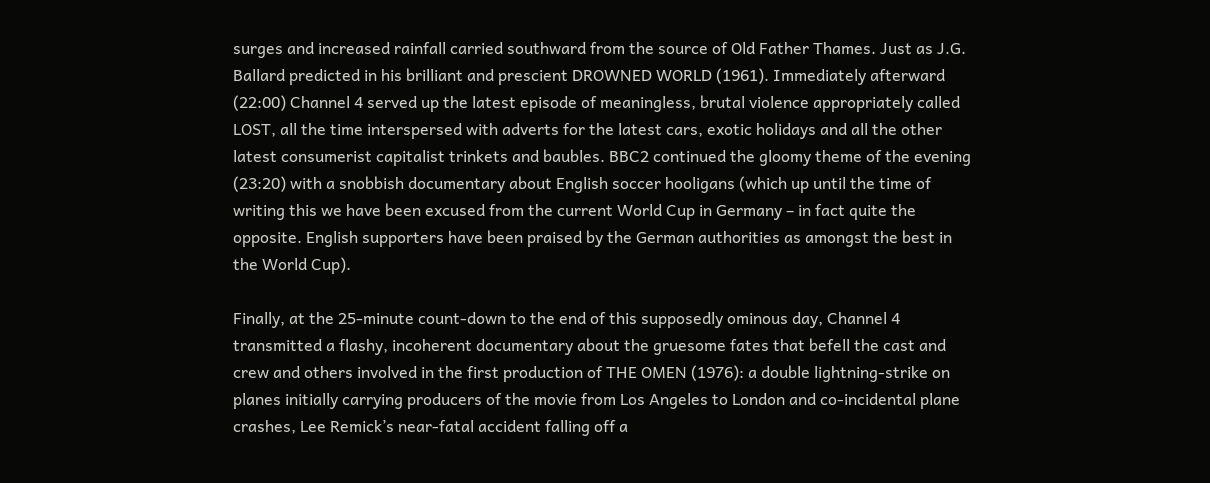surges and increased rainfall carried southward from the source of Old Father Thames. Just as J.G. Ballard predicted in his brilliant and prescient DROWNED WORLD (1961). Immediately afterward (22:00) Channel 4 served up the latest episode of meaningless, brutal violence appropriately called LOST, all the time interspersed with adverts for the latest cars, exotic holidays and all the other latest consumerist capitalist trinkets and baubles. BBC2 continued the gloomy theme of the evening (23:20) with a snobbish documentary about English soccer hooligans (which up until the time of writing this we have been excused from the current World Cup in Germany – in fact quite the opposite. English supporters have been praised by the German authorities as amongst the best in the World Cup).

Finally, at the 25-minute count-down to the end of this supposedly ominous day, Channel 4 transmitted a flashy, incoherent documentary about the gruesome fates that befell the cast and crew and others involved in the first production of THE OMEN (1976): a double lightning-strike on planes initially carrying producers of the movie from Los Angeles to London and co-incidental plane crashes, Lee Remick’s near-fatal accident falling off a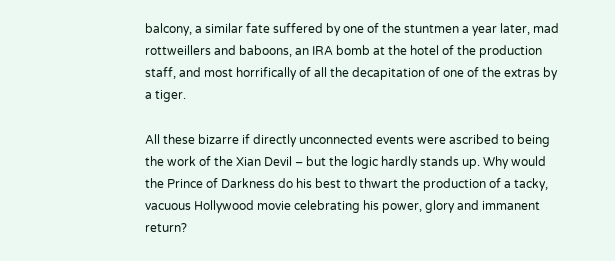balcony, a similar fate suffered by one of the stuntmen a year later, mad rottweillers and baboons, an IRA bomb at the hotel of the production staff, and most horrifically of all the decapitation of one of the extras by a tiger.

All these bizarre if directly unconnected events were ascribed to being the work of the Xian Devil – but the logic hardly stands up. Why would the Prince of Darkness do his best to thwart the production of a tacky, vacuous Hollywood movie celebrating his power, glory and immanent return?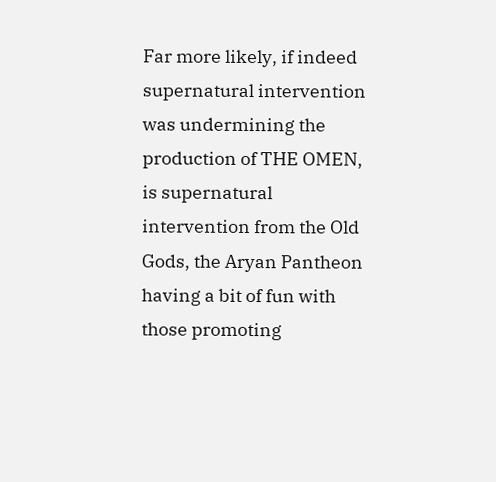Far more likely, if indeed supernatural intervention was undermining the production of THE OMEN, is supernatural intervention from the Old Gods, the Aryan Pantheon having a bit of fun with those promoting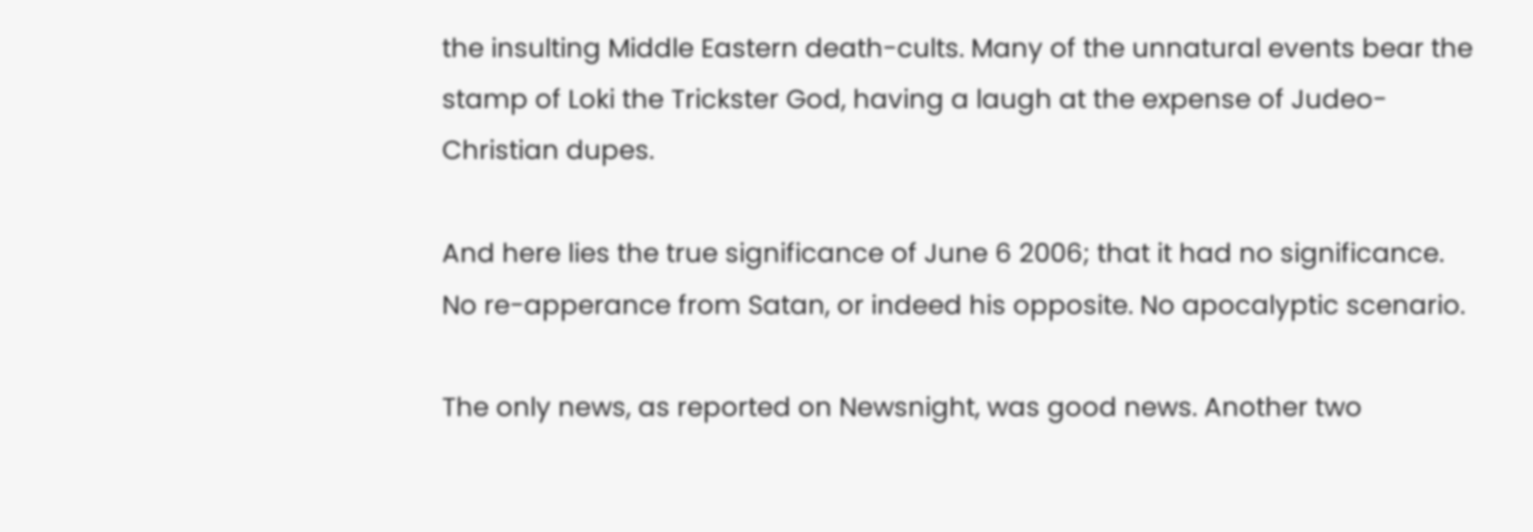the insulting Middle Eastern death-cults. Many of the unnatural events bear the stamp of Loki the Trickster God, having a laugh at the expense of Judeo-Christian dupes.

And here lies the true significance of June 6 2006; that it had no significance. No re-apperance from Satan, or indeed his opposite. No apocalyptic scenario.

The only news, as reported on Newsnight, was good news. Another two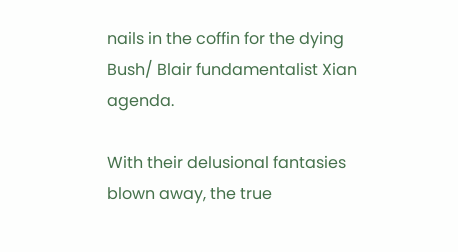nails in the coffin for the dying Bush/ Blair fundamentalist Xian agenda.

With their delusional fantasies blown away, the true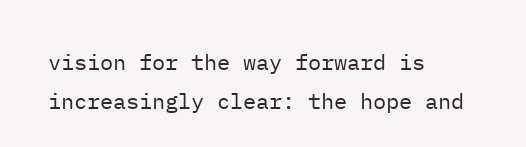vision for the way forward is increasingly clear: the hope and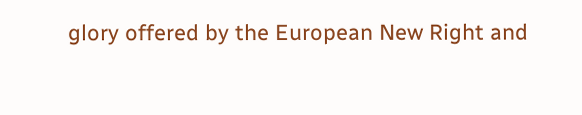glory offered by the European New Right and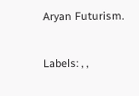Aryan Futurism.

Labels: , ,